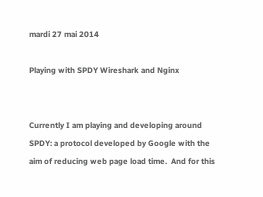mardi 27 mai 2014

Playing with SPDY Wireshark and Nginx


Currently I am playing and developing around SPDY: a protocol developed by Google with the aim of reducing web page load time.  And for this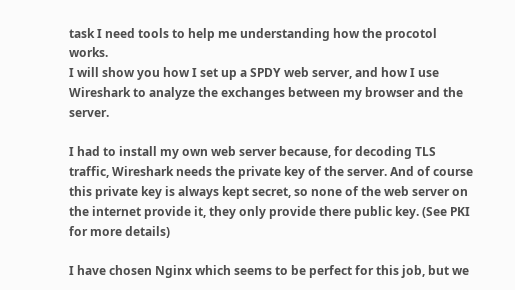task I need tools to help me understanding how the procotol works.
I will show you how I set up a SPDY web server, and how I use Wireshark to analyze the exchanges between my browser and the server.

I had to install my own web server because, for decoding TLS traffic, Wireshark needs the private key of the server. And of course this private key is always kept secret, so none of the web server on the internet provide it, they only provide there public key. (See PKI for more details)

I have chosen Nginx which seems to be perfect for this job, but we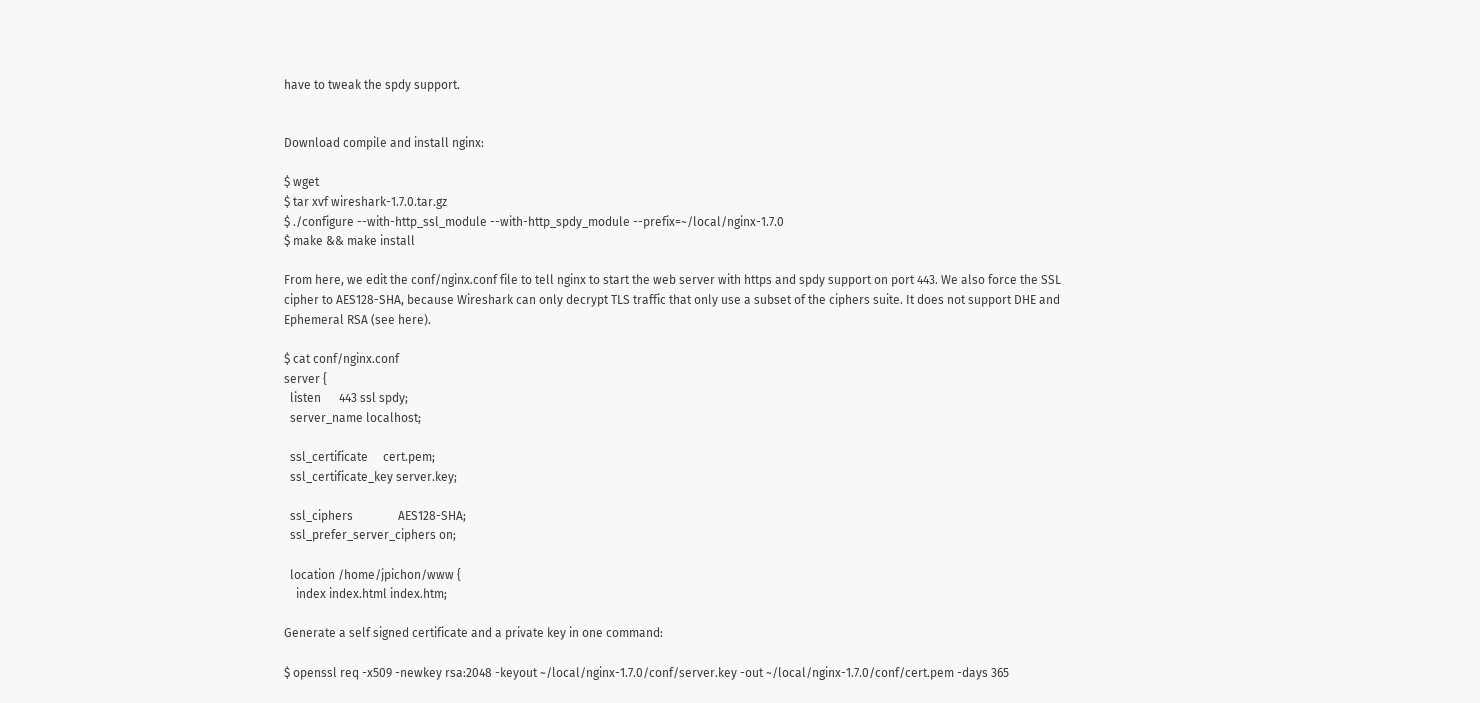have to tweak the spdy support.


Download compile and install nginx:

$ wget
$ tar xvf wireshark-1.7.0.tar.gz
$ ./configure --with-http_ssl_module --with-http_spdy_module --prefix=~/local/nginx-1.7.0
$ make && make install

From here, we edit the conf/nginx.conf file to tell nginx to start the web server with https and spdy support on port 443. We also force the SSL cipher to AES128-SHA, because Wireshark can only decrypt TLS traffic that only use a subset of the ciphers suite. It does not support DHE and Ephemeral RSA (see here).

$ cat conf/nginx.conf
server {
  listen      443 ssl spdy;
  server_name localhost;

  ssl_certificate     cert.pem;
  ssl_certificate_key server.key;

  ssl_ciphers               AES128-SHA;
  ssl_prefer_server_ciphers on;

  location /home/jpichon/www {
    index index.html index.htm;

Generate a self signed certificate and a private key in one command:

$ openssl req -x509 -newkey rsa:2048 -keyout ~/local/nginx-1.7.0/conf/server.key -out ~/local/nginx-1.7.0/conf/cert.pem -days 365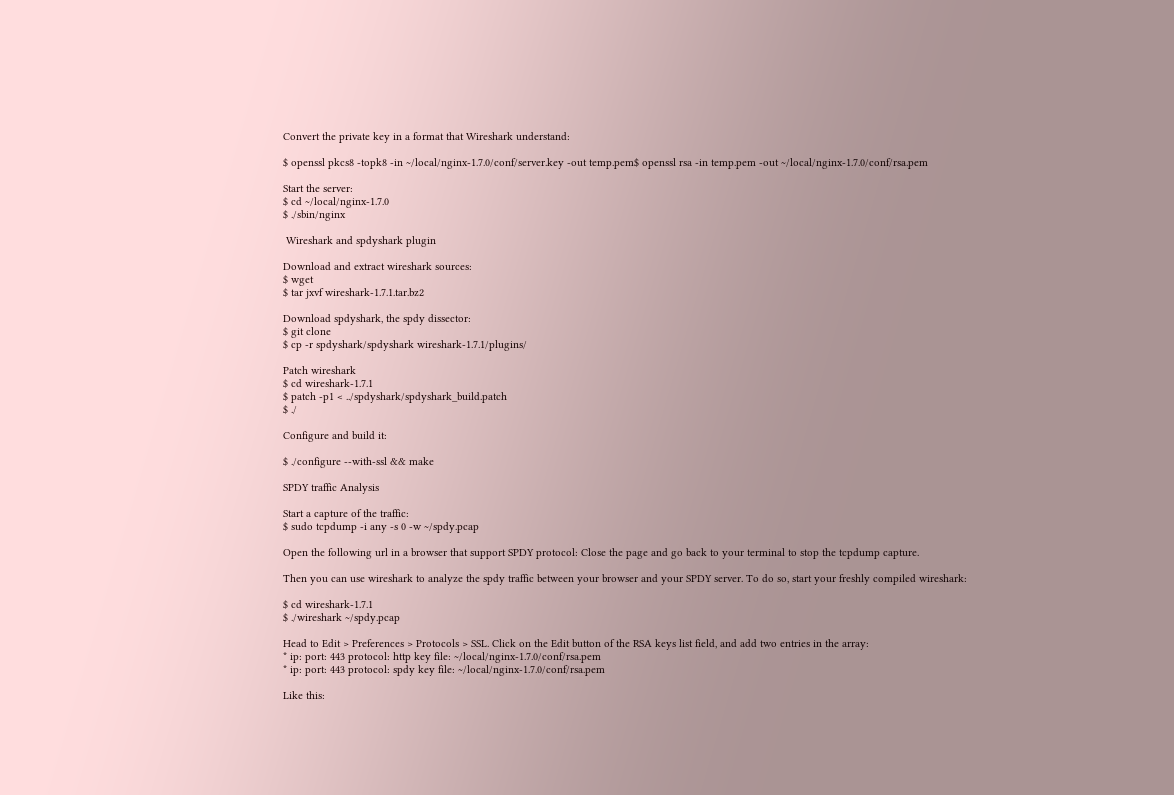Convert the private key in a format that Wireshark understand:

$ openssl pkcs8 -topk8 -in ~/local/nginx-1.7.0/conf/server.key -out temp.pem$ openssl rsa -in temp.pem -out ~/local/nginx-1.7.0/conf/rsa.pem

Start the server:
$ cd ~/local/nginx-1.7.0
$ ./sbin/nginx

 Wireshark and spdyshark plugin

Download and extract wireshark sources:
$ wget
$ tar jxvf wireshark-1.7.1.tar.bz2

Download spdyshark, the spdy dissector:
$ git clone
$ cp -r spdyshark/spdyshark wireshark-1.7.1/plugins/

Patch wireshark
$ cd wireshark-1.7.1
$ patch -p1 < ../spdyshark/spdyshark_build.patch
$ ./

Configure and build it:

$ ./configure --with-ssl && make

SPDY traffic Analysis

Start a capture of the traffic:
$ sudo tcpdump -i any -s 0 -w ~/spdy.pcap

Open the following url in a browser that support SPDY protocol: Close the page and go back to your terminal to stop the tcpdump capture.

Then you can use wireshark to analyze the spdy traffic between your browser and your SPDY server. To do so, start your freshly compiled wireshark:

$ cd wireshark-1.7.1
$ ./wireshark ~/spdy.pcap

Head to Edit > Preferences > Protocols > SSL. Click on the Edit button of the RSA keys list field, and add two entries in the array:
* ip: port: 443 protocol: http key file: ~/local/nginx-1.7.0/conf/rsa.pem
* ip: port: 443 protocol: spdy key file: ~/local/nginx-1.7.0/conf/rsa.pem

Like this: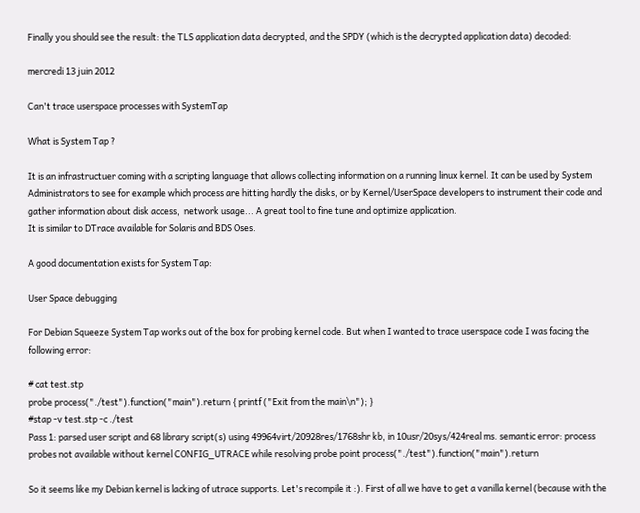Finally you should see the result: the TLS application data decrypted, and the SPDY (which is the decrypted application data) decoded:

mercredi 13 juin 2012

Can't trace userspace processes with SystemTap

What is System Tap ?

It is an infrastructuer coming with a scripting language that allows collecting information on a running linux kernel. It can be used by System Administrators to see for example which process are hitting hardly the disks, or by Kernel/UserSpace developers to instrument their code and gather information about disk access,  network usage... A great tool to fine tune and optimize application.
It is similar to DTrace available for Solaris and BDS Oses.

A good documentation exists for System Tap:

User Space debugging

For Debian Squeeze System Tap works out of the box for probing kernel code. But when I wanted to trace userspace code I was facing the following error:

# cat test.stp
probe process("./test").function("main").return { printf ("Exit from the main\n"); }
#stap -v test.stp -c ./test
Pass 1: parsed user script and 68 library script(s) using 49964virt/20928res/1768shr kb, in 10usr/20sys/424real ms. semantic error: process probes not available without kernel CONFIG_UTRACE while resolving probe point process("./test").function("main").return

So it seems like my Debian kernel is lacking of utrace supports. Let's recompile it :). First of all we have to get a vanilla kernel (because with the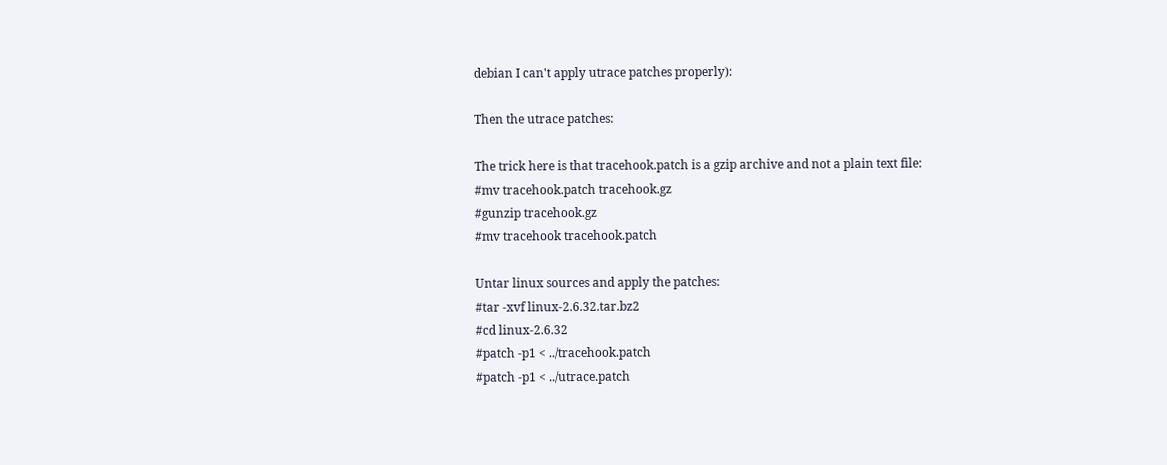debian I can't apply utrace patches properly):

Then the utrace patches:

The trick here is that tracehook.patch is a gzip archive and not a plain text file:
#mv tracehook.patch tracehook.gz
#gunzip tracehook.gz
#mv tracehook tracehook.patch

Untar linux sources and apply the patches:
#tar -xvf linux-2.6.32.tar.bz2
#cd linux-2.6.32
#patch -p1 < ../tracehook.patch
#patch -p1 < ../utrace.patch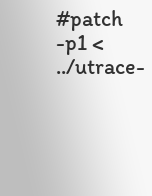#patch -p1 < ../utrace-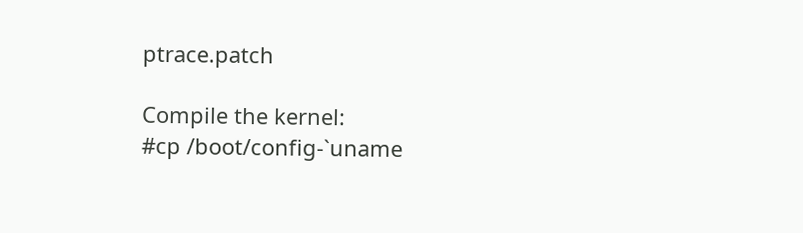ptrace.patch

Compile the kernel:
#cp /boot/config-`uname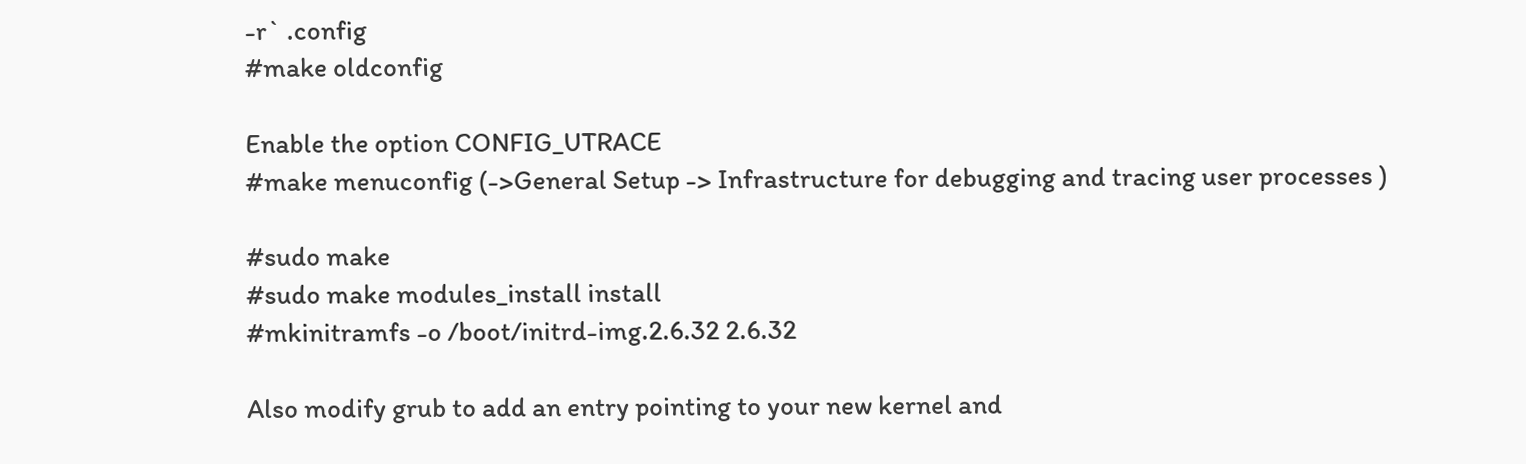-r` .config
#make oldconfig

Enable the option CONFIG_UTRACE
#make menuconfig (->General Setup -> Infrastructure for debugging and tracing user processes )

#sudo make
#sudo make modules_install install
#mkinitramfs -o /boot/initrd-img.2.6.32 2.6.32

Also modify grub to add an entry pointing to your new kernel and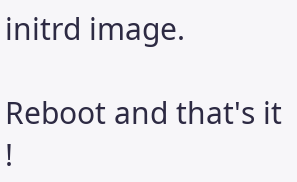initrd image.

Reboot and that's it !